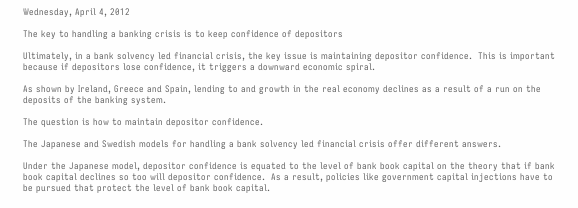Wednesday, April 4, 2012

The key to handling a banking crisis is to keep confidence of depositors

Ultimately, in a bank solvency led financial crisis, the key issue is maintaining depositor confidence.  This is important because if depositors lose confidence, it triggers a downward economic spiral.

As shown by Ireland, Greece and Spain, lending to and growth in the real economy declines as a result of a run on the deposits of the banking system.

The question is how to maintain depositor confidence.

The Japanese and Swedish models for handling a bank solvency led financial crisis offer different answers.

Under the Japanese model, depositor confidence is equated to the level of bank book capital on the theory that if bank book capital declines so too will depositor confidence.  As a result, policies like government capital injections have to be pursued that protect the level of bank book capital.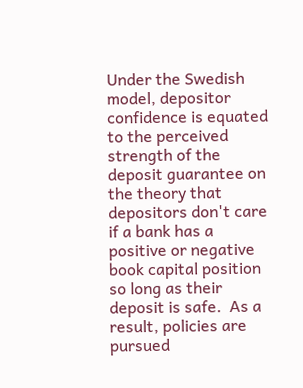Under the Swedish model, depositor confidence is equated to the perceived strength of the deposit guarantee on the theory that depositors don't care if a bank has a positive or negative book capital position so long as their deposit is safe.  As a result, policies are pursued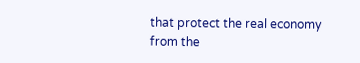that protect the real economy from the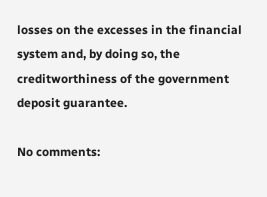losses on the excesses in the financial system and, by doing so, the creditworthiness of the government deposit guarantee.

No comments: